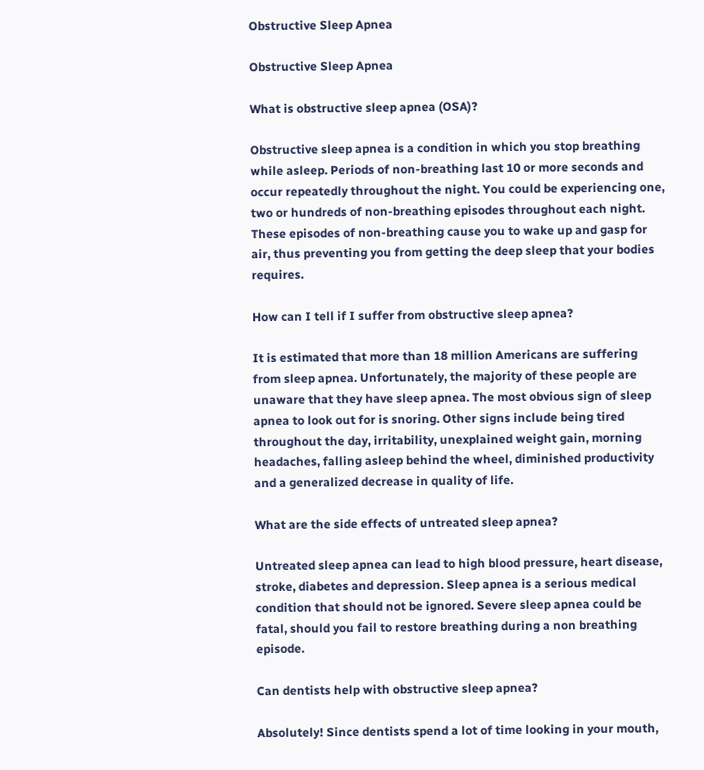Obstructive Sleep Apnea

Obstructive Sleep Apnea

What is obstructive sleep apnea (OSA)?

Obstructive sleep apnea is a condition in which you stop breathing while asleep. Periods of non-breathing last 10 or more seconds and occur repeatedly throughout the night. You could be experiencing one, two or hundreds of non-breathing episodes throughout each night. These episodes of non-breathing cause you to wake up and gasp for air, thus preventing you from getting the deep sleep that your bodies requires.

How can I tell if I suffer from obstructive sleep apnea?

It is estimated that more than 18 million Americans are suffering from sleep apnea. Unfortunately, the majority of these people are unaware that they have sleep apnea. The most obvious sign of sleep apnea to look out for is snoring. Other signs include being tired throughout the day, irritability, unexplained weight gain, morning headaches, falling asleep behind the wheel, diminished productivity and a generalized decrease in quality of life.

What are the side effects of untreated sleep apnea?

Untreated sleep apnea can lead to high blood pressure, heart disease, stroke, diabetes and depression. Sleep apnea is a serious medical condition that should not be ignored. Severe sleep apnea could be fatal, should you fail to restore breathing during a non breathing episode.

Can dentists help with obstructive sleep apnea?

Absolutely! Since dentists spend a lot of time looking in your mouth,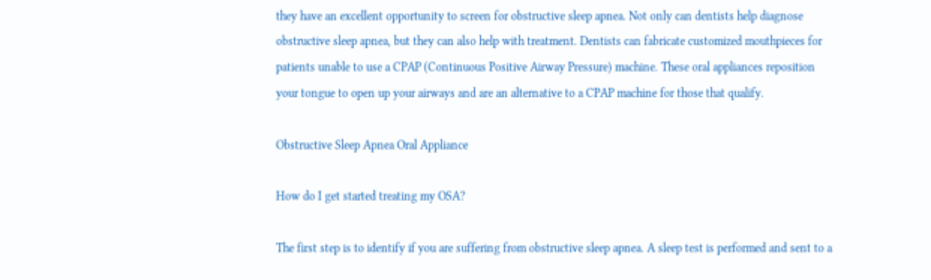they have an excellent opportunity to screen for obstructive sleep apnea. Not only can dentists help diagnose obstructive sleep apnea, but they can also help with treatment. Dentists can fabricate customized mouthpieces for patients unable to use a CPAP (Continuous Positive Airway Pressure) machine. These oral appliances reposition your tongue to open up your airways and are an alternative to a CPAP machine for those that qualify.

Obstructive Sleep Apnea Oral Appliance

How do I get started treating my OSA?

The first step is to identify if you are suffering from obstructive sleep apnea. A sleep test is performed and sent to a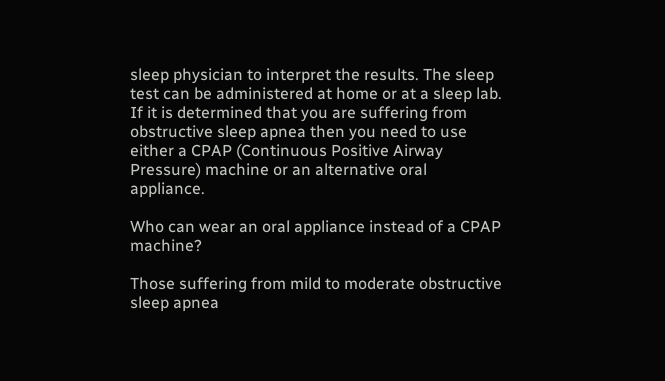sleep physician to interpret the results. The sleep test can be administered at home or at a sleep lab. If it is determined that you are suffering from obstructive sleep apnea then you need to use either a CPAP (Continuous Positive Airway Pressure) machine or an alternative oral appliance.

Who can wear an oral appliance instead of a CPAP machine?

Those suffering from mild to moderate obstructive sleep apnea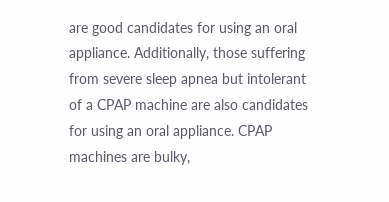are good candidates for using an oral appliance. Additionally, those suffering from severe sleep apnea but intolerant of a CPAP machine are also candidates for using an oral appliance. CPAP machines are bulky,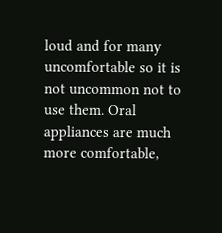loud and for many uncomfortable so it is not uncommon not to use them. Oral appliances are much more comfortable,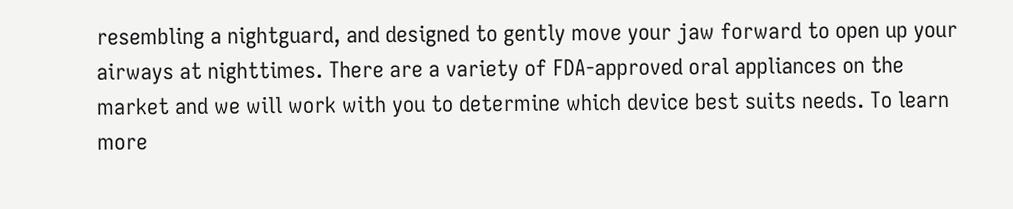resembling a nightguard, and designed to gently move your jaw forward to open up your airways at nighttimes. There are a variety of FDA-approved oral appliances on the market and we will work with you to determine which device best suits needs. To learn more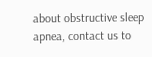about obstructive sleep apnea, contact us to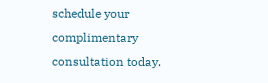schedule your complimentary consultation today.